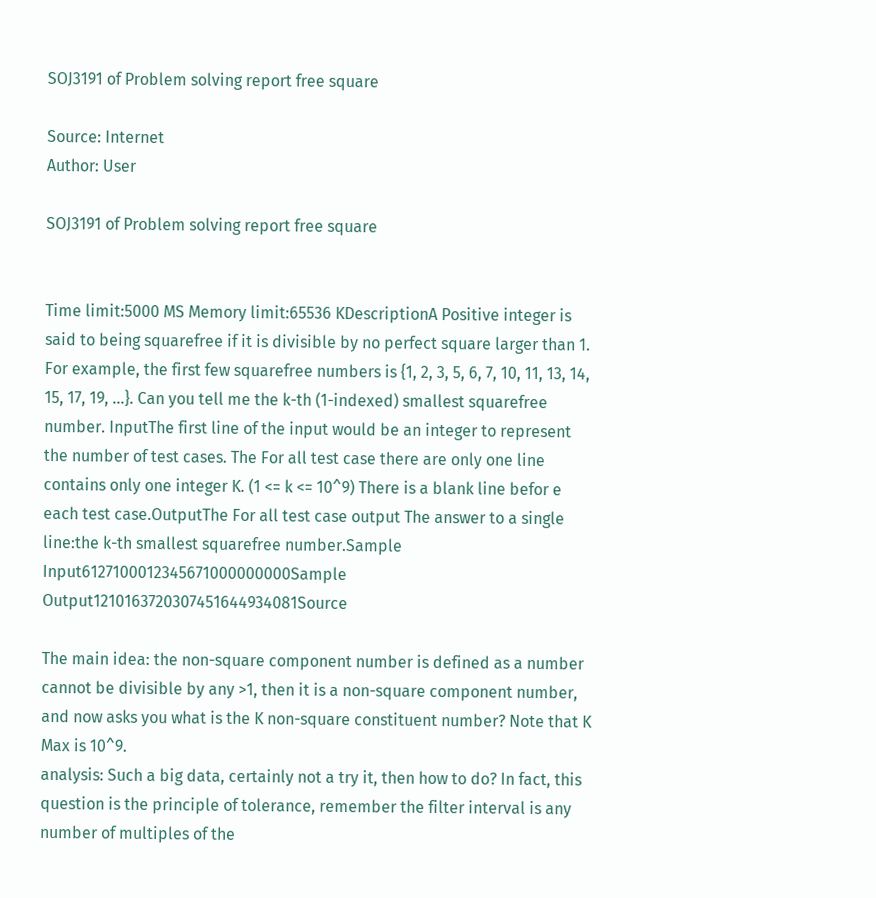SOJ3191 of Problem solving report free square

Source: Internet
Author: User

SOJ3191 of Problem solving report free square


Time limit:5000 MS Memory limit:65536 KDescriptionA Positive integer is said to being squarefree if it is divisible by no perfect square larger than 1. For example, the first few squarefree numbers is {1, 2, 3, 5, 6, 7, 10, 11, 13, 14, 15, 17, 19, ...}. Can you tell me the k-th (1-indexed) smallest squarefree number. InputThe first line of the input would be an integer to represent the number of test cases. The For all test case there are only one line contains only one integer K. (1 <= k <= 10^9) There is a blank line befor e each test case.OutputThe For all test case output The answer to a single line:the k-th smallest squarefree number.Sample Input6127100012345671000000000Sample Output1210163720307451644934081Source

The main idea: the non-square component number is defined as a number cannot be divisible by any >1, then it is a non-square component number, and now asks you what is the K non-square constituent number? Note that K Max is 10^9.
analysis: Such a big data, certainly not a try it, then how to do? In fact, this question is the principle of tolerance, remember the filter interval is any number of multiples of the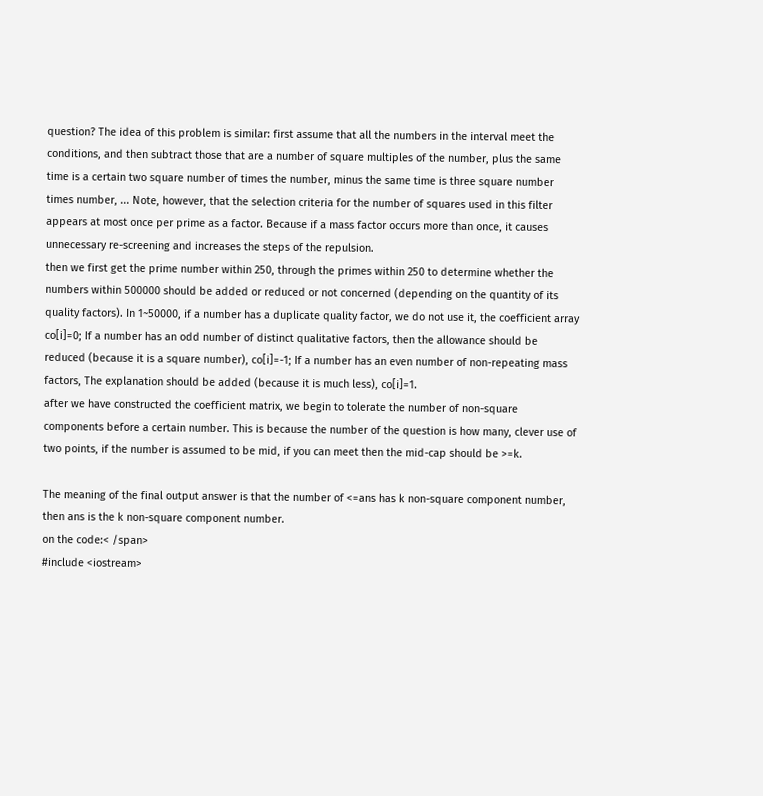question? The idea of this problem is similar: first assume that all the numbers in the interval meet the conditions, and then subtract those that are a number of square multiples of the number, plus the same time is a certain two square number of times the number, minus the same time is three square number times number, ... Note, however, that the selection criteria for the number of squares used in this filter appears at most once per prime as a factor. Because if a mass factor occurs more than once, it causes unnecessary re-screening and increases the steps of the repulsion.
then we first get the prime number within 250, through the primes within 250 to determine whether the numbers within 500000 should be added or reduced or not concerned (depending on the quantity of its quality factors). In 1~50000, if a number has a duplicate quality factor, we do not use it, the coefficient array co[i]=0; If a number has an odd number of distinct qualitative factors, then the allowance should be reduced (because it is a square number), co[i]=-1; If a number has an even number of non-repeating mass factors, The explanation should be added (because it is much less), co[i]=1.
after we have constructed the coefficient matrix, we begin to tolerate the number of non-square components before a certain number. This is because the number of the question is how many, clever use of two points, if the number is assumed to be mid, if you can meet then the mid-cap should be >=k.

The meaning of the final output answer is that the number of <=ans has k non-square component number, then ans is the k non-square component number.
on the code:< /span>
#include <iostream>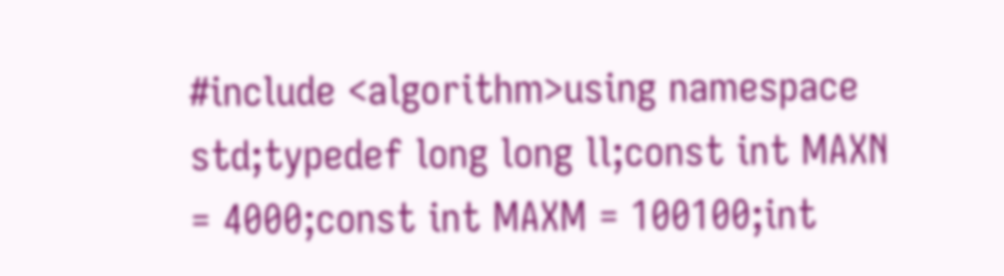#include <algorithm>using namespace std;typedef long long ll;const int MAXN = 4000;const int MAXM = 100100;int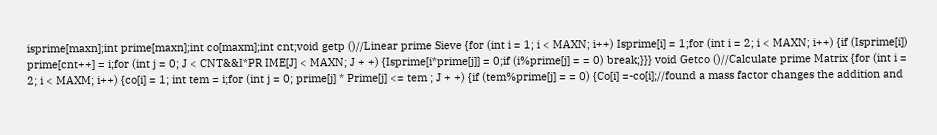isprime[maxn];int prime[maxn];int co[maxm];int cnt;void getp ()//Linear prime Sieve {for (int i = 1; i < MAXN; i++) Isprime[i] = 1;for (int i = 2; i < MAXN; i++) {if (Isprime[i]) prime[cnt++] = i;for (int j = 0; J < CNT&&I*PR IME[J] < MAXN; J + +) {Isprime[i*prime[j]] = 0;if (i%prime[j] = = 0) break;}}} void Getco ()//Calculate prime Matrix {for (int i = 2; i < MAXM; i++) {co[i] = 1; int tem = i;for (int j = 0; prime[j] * Prime[j] <= tem ; J + +) {if (tem%prime[j] = = 0) {Co[i] =-co[i];//found a mass factor changes the addition and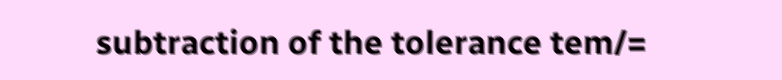subtraction of the tolerance tem/=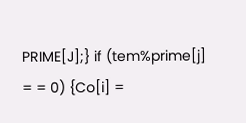PRIME[J];} if (tem%prime[j] = = 0) {Co[i] =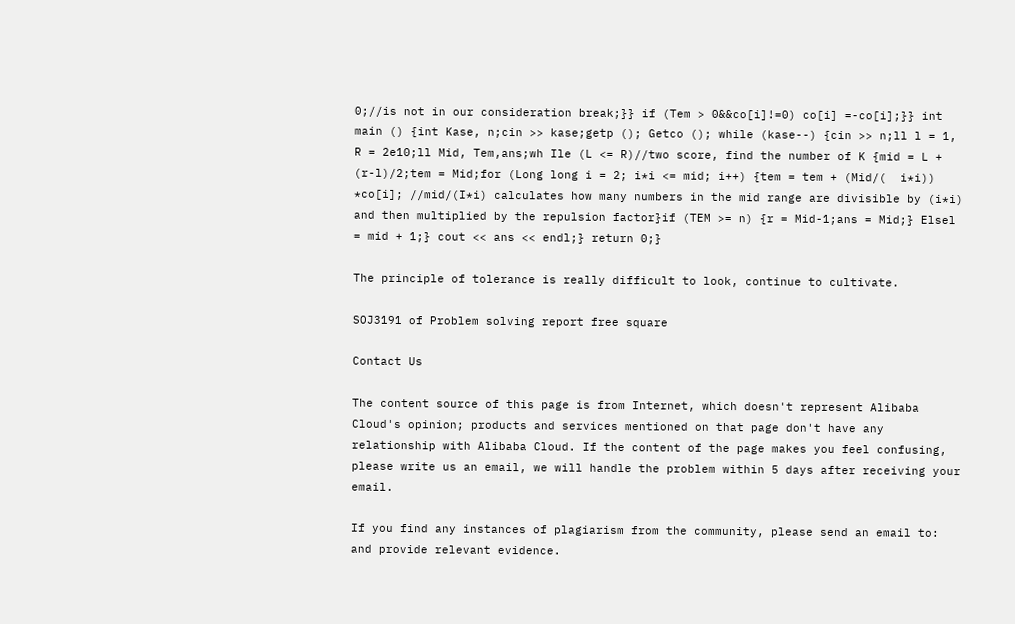0;//is not in our consideration break;}} if (Tem > 0&&co[i]!=0) co[i] =-co[i];}} int main () {int Kase, n;cin >> kase;getp (); Getco (); while (kase--) {cin >> n;ll l = 1, R = 2e10;ll Mid, Tem,ans;wh Ile (L <= R)//two score, find the number of K {mid = L + (r-l)/2;tem = Mid;for (Long long i = 2; i*i <= mid; i++) {tem = tem + (Mid/(  i*i)) *co[i]; //mid/(I*i) calculates how many numbers in the mid range are divisible by (i*i) and then multiplied by the repulsion factor}if (TEM >= n) {r = Mid-1;ans = Mid;} Elsel = mid + 1;} cout << ans << endl;} return 0;}

The principle of tolerance is really difficult to look, continue to cultivate.

SOJ3191 of Problem solving report free square

Contact Us

The content source of this page is from Internet, which doesn't represent Alibaba Cloud's opinion; products and services mentioned on that page don't have any relationship with Alibaba Cloud. If the content of the page makes you feel confusing, please write us an email, we will handle the problem within 5 days after receiving your email.

If you find any instances of plagiarism from the community, please send an email to: and provide relevant evidence.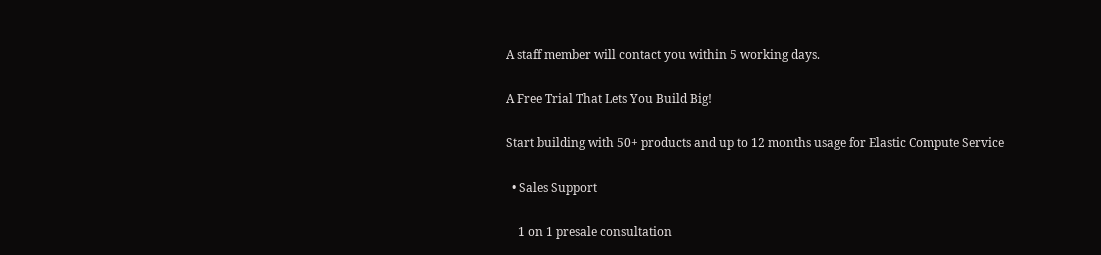A staff member will contact you within 5 working days.

A Free Trial That Lets You Build Big!

Start building with 50+ products and up to 12 months usage for Elastic Compute Service

  • Sales Support

    1 on 1 presale consultation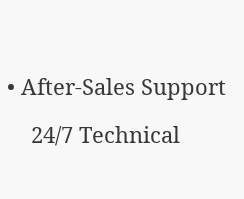• After-Sales Support

    24/7 Technical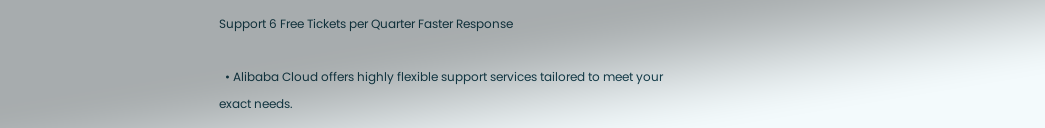Support 6 Free Tickets per Quarter Faster Response

  • Alibaba Cloud offers highly flexible support services tailored to meet your exact needs.